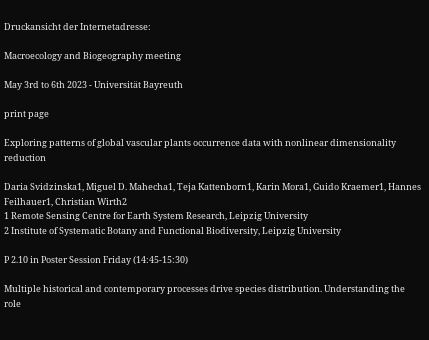Druckansicht der Internetadresse:

Macroecology and Biogeography meeting

May 3rd to 6th 2023 - Universität Bayreuth

print page

Exploring patterns of global vascular plants occurrence data with nonlinear dimensionality reduction

Daria Svidzinska1, Miguel D. Mahecha1, Teja Kattenborn1, Karin Mora1, Guido Kraemer1, Hannes Feilhauer1, Christian Wirth2
1 Remote Sensing Centre for Earth System Research, Leipzig University
2 Institute of Systematic Botany and Functional Biodiversity, Leipzig University

P 2.10 in Poster Session Friday (14:45-15:30)

Multiple historical and contemporary processes drive species distribution. Understanding the role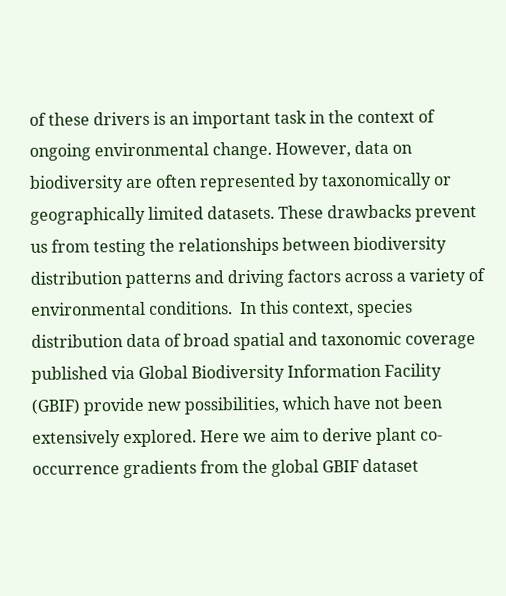of these drivers is an important task in the context of ongoing environmental change. However, data on biodiversity are often represented by taxonomically or geographically limited datasets. These drawbacks prevent us from testing the relationships between biodiversity distribution patterns and driving factors across a variety of environmental conditions.  In this context, species distribution data of broad spatial and taxonomic coverage published via Global Biodiversity Information Facility (GBIF) provide new possibilities, which have not been extensively explored. Here we aim to derive plant co-occurrence gradients from the global GBIF dataset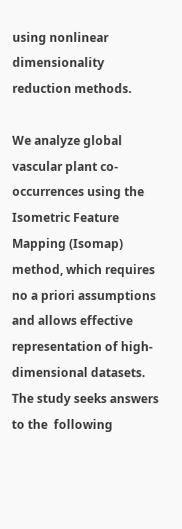using nonlinear dimensionality reduction methods.

We analyze global vascular plant co-occurrences using the Isometric Feature Mapping (Isomap) method, which requires no a priori assumptions and allows effective representation of high-dimensional datasets. The study seeks answers to the  following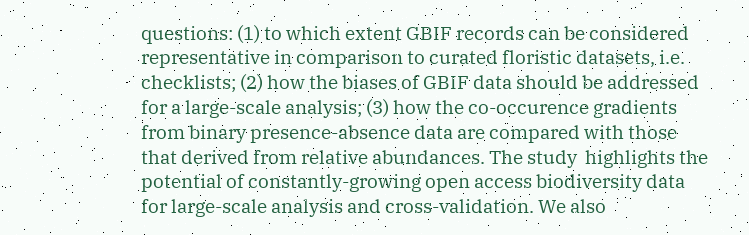questions: (1) to which extent GBIF records can be considered representative in comparison to curated floristic datasets, i.e. checklists; (2) how the biases of GBIF data should be addressed for a large-scale analysis; (3) how the co-occurence gradients from binary presence-absence data are compared with those that derived from relative abundances. The study  highlights the potential of constantly-growing open access biodiversity data for large-scale analysis and cross-validation. We also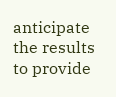anticipate the results to provide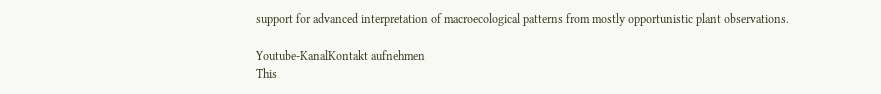support for advanced interpretation of macroecological patterns from mostly opportunistic plant observations.

Youtube-KanalKontakt aufnehmen
This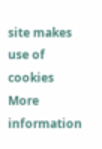site makes use of cookies More information